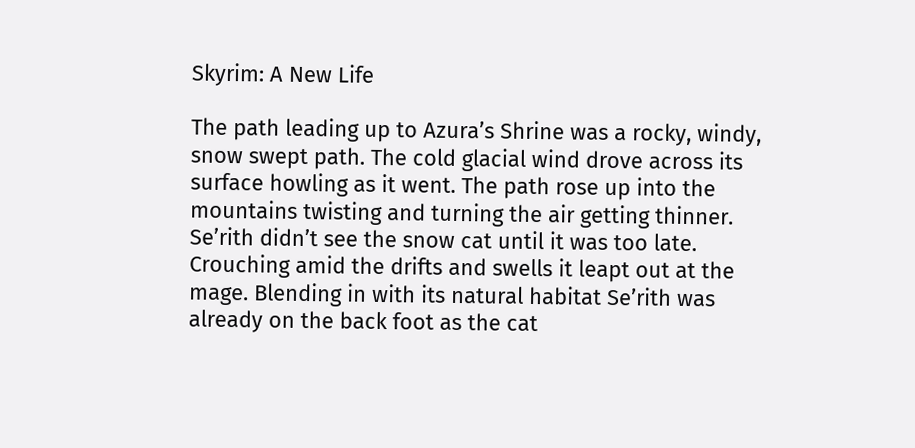Skyrim: A New Life

The path leading up to Azura’s Shrine was a rocky, windy, snow swept path. The cold glacial wind drove across its surface howling as it went. The path rose up into the mountains twisting and turning the air getting thinner. Se’rith didn’t see the snow cat until it was too late. Crouching amid the drifts and swells it leapt out at the mage. Blending in with its natural habitat Se’rith was already on the back foot as the cat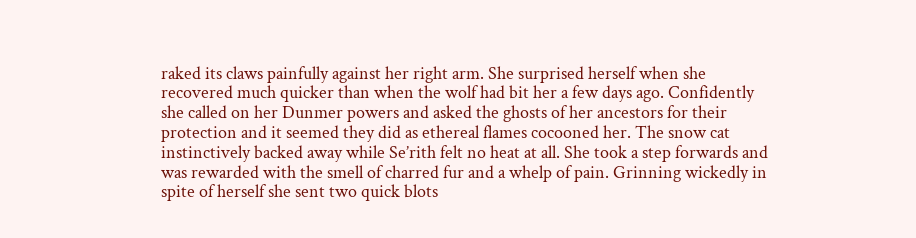raked its claws painfully against her right arm. She surprised herself when she recovered much quicker than when the wolf had bit her a few days ago. Confidently she called on her Dunmer powers and asked the ghosts of her ancestors for their protection and it seemed they did as ethereal flames cocooned her. The snow cat instinctively backed away while Se’rith felt no heat at all. She took a step forwards and was rewarded with the smell of charred fur and a whelp of pain. Grinning wickedly in spite of herself she sent two quick blots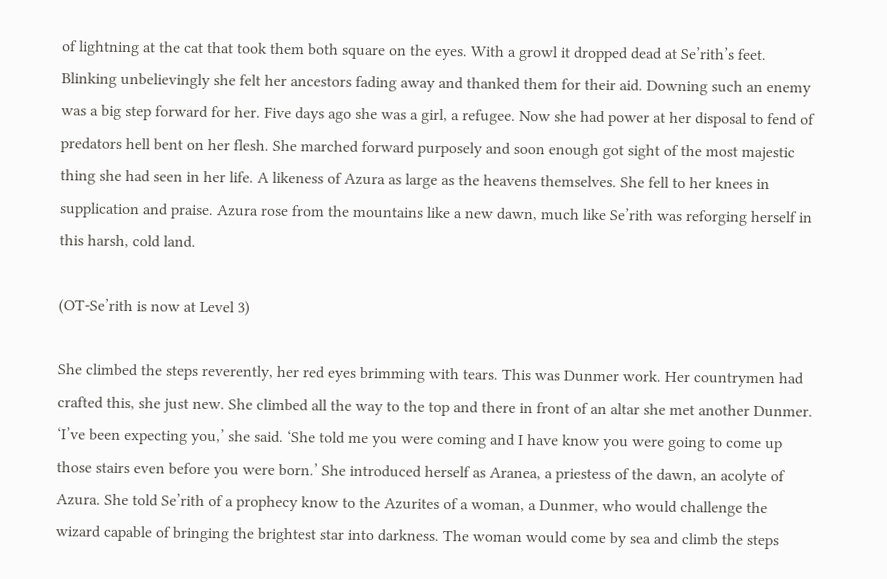of lightning at the cat that took them both square on the eyes. With a growl it dropped dead at Se’rith’s feet. Blinking unbelievingly she felt her ancestors fading away and thanked them for their aid. Downing such an enemy was a big step forward for her. Five days ago she was a girl, a refugee. Now she had power at her disposal to fend of predators hell bent on her flesh. She marched forward purposely and soon enough got sight of the most majestic thing she had seen in her life. A likeness of Azura as large as the heavens themselves. She fell to her knees in supplication and praise. Azura rose from the mountains like a new dawn, much like Se’rith was reforging herself in this harsh, cold land.

(OT-Se’rith is now at Level 3)

She climbed the steps reverently, her red eyes brimming with tears. This was Dunmer work. Her countrymen had crafted this, she just new. She climbed all the way to the top and there in front of an altar she met another Dunmer. ‘I’ve been expecting you,’ she said. ‘She told me you were coming and I have know you were going to come up those stairs even before you were born.’ She introduced herself as Aranea, a priestess of the dawn, an acolyte of Azura. She told Se’rith of a prophecy know to the Azurites of a woman, a Dunmer, who would challenge the wizard capable of bringing the brightest star into darkness. The woman would come by sea and climb the steps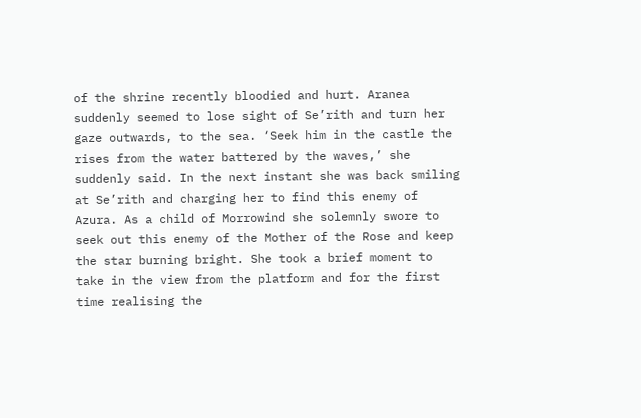of the shrine recently bloodied and hurt. Aranea suddenly seemed to lose sight of Se’rith and turn her gaze outwards, to the sea. ‘Seek him in the castle the rises from the water battered by the waves,’ she suddenly said. In the next instant she was back smiling at Se’rith and charging her to find this enemy of Azura. As a child of Morrowind she solemnly swore to seek out this enemy of the Mother of the Rose and keep the star burning bright. She took a brief moment to take in the view from the platform and for the first time realising the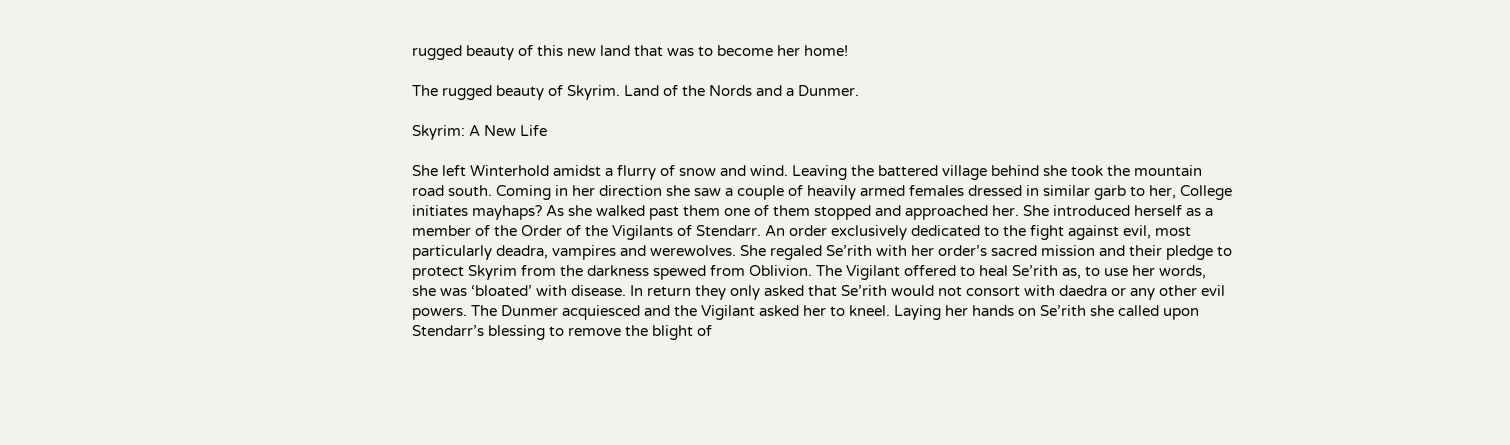rugged beauty of this new land that was to become her home!

The rugged beauty of Skyrim. Land of the Nords and a Dunmer.

Skyrim: A New Life

She left Winterhold amidst a flurry of snow and wind. Leaving the battered village behind she took the mountain road south. Coming in her direction she saw a couple of heavily armed females dressed in similar garb to her, College initiates mayhaps? As she walked past them one of them stopped and approached her. She introduced herself as a member of the Order of the Vigilants of Stendarr. An order exclusively dedicated to the fight against evil, most particularly deadra, vampires and werewolves. She regaled Se’rith with her order’s sacred mission and their pledge to protect Skyrim from the darkness spewed from Oblivion. The Vigilant offered to heal Se’rith as, to use her words, she was ‘bloated’ with disease. In return they only asked that Se’rith would not consort with daedra or any other evil powers. The Dunmer acquiesced and the Vigilant asked her to kneel. Laying her hands on Se’rith she called upon Stendarr’s blessing to remove the blight of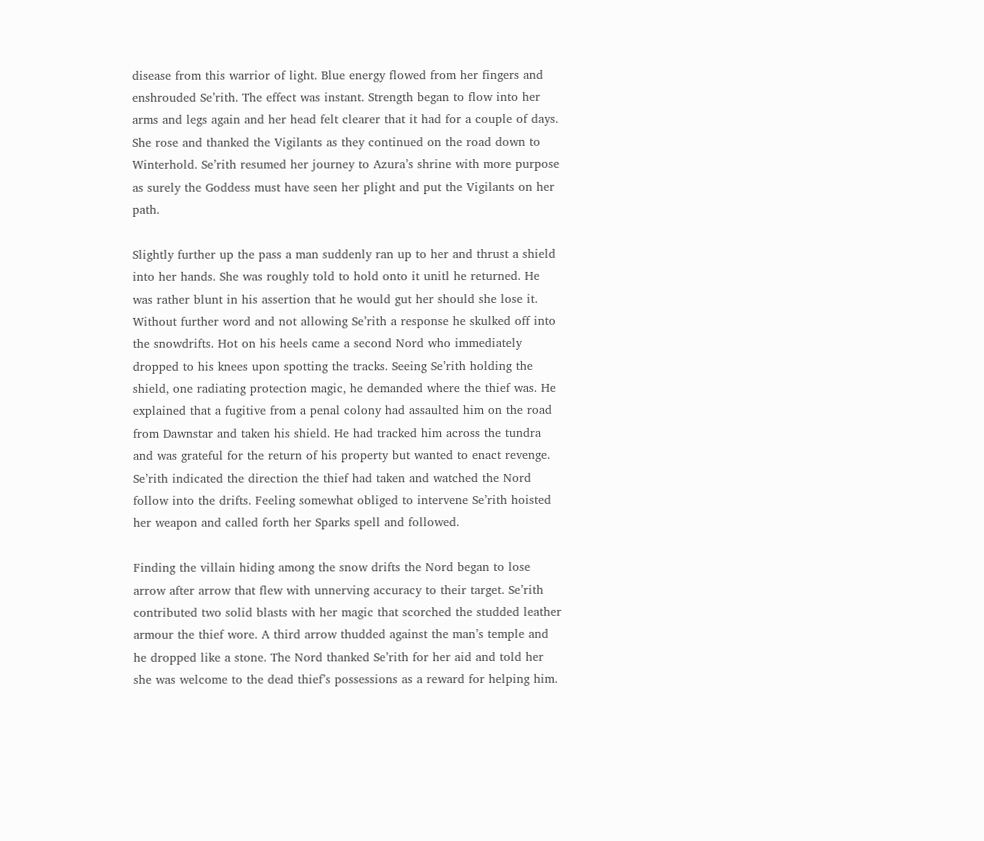disease from this warrior of light. Blue energy flowed from her fingers and enshrouded Se’rith. The effect was instant. Strength began to flow into her arms and legs again and her head felt clearer that it had for a couple of days. She rose and thanked the Vigilants as they continued on the road down to Winterhold. Se’rith resumed her journey to Azura’s shrine with more purpose as surely the Goddess must have seen her plight and put the Vigilants on her path.

Slightly further up the pass a man suddenly ran up to her and thrust a shield into her hands. She was roughly told to hold onto it unitl he returned. He was rather blunt in his assertion that he would gut her should she lose it. Without further word and not allowing Se’rith a response he skulked off into the snowdrifts. Hot on his heels came a second Nord who immediately dropped to his knees upon spotting the tracks. Seeing Se’rith holding the shield, one radiating protection magic, he demanded where the thief was. He explained that a fugitive from a penal colony had assaulted him on the road from Dawnstar and taken his shield. He had tracked him across the tundra and was grateful for the return of his property but wanted to enact revenge. Se’rith indicated the direction the thief had taken and watched the Nord follow into the drifts. Feeling somewhat obliged to intervene Se’rith hoisted her weapon and called forth her Sparks spell and followed.

Finding the villain hiding among the snow drifts the Nord began to lose arrow after arrow that flew with unnerving accuracy to their target. Se’rith contributed two solid blasts with her magic that scorched the studded leather armour the thief wore. A third arrow thudded against the man’s temple and he dropped like a stone. The Nord thanked Se’rith for her aid and told her she was welcome to the dead thief’s possessions as a reward for helping him.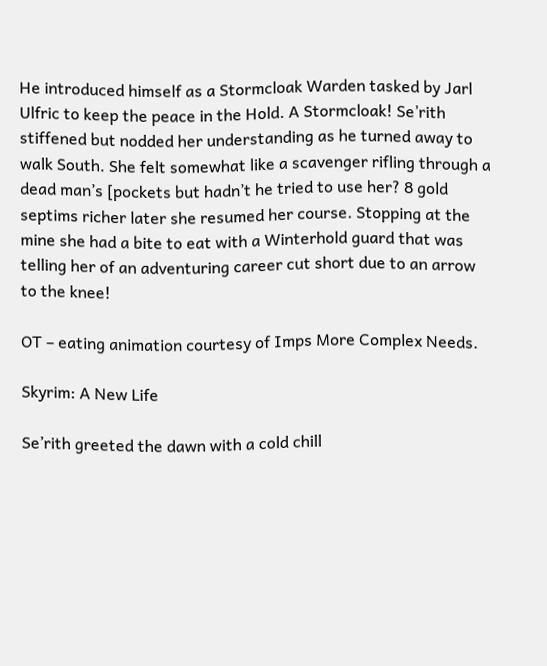He introduced himself as a Stormcloak Warden tasked by Jarl Ulfric to keep the peace in the Hold. A Stormcloak! Se’rith stiffened but nodded her understanding as he turned away to walk South. She felt somewhat like a scavenger rifling through a dead man’s [pockets but hadn’t he tried to use her? 8 gold septims richer later she resumed her course. Stopping at the mine she had a bite to eat with a Winterhold guard that was telling her of an adventuring career cut short due to an arrow to the knee!

OT – eating animation courtesy of Imps More Complex Needs.

Skyrim: A New Life

Se’rith greeted the dawn with a cold chill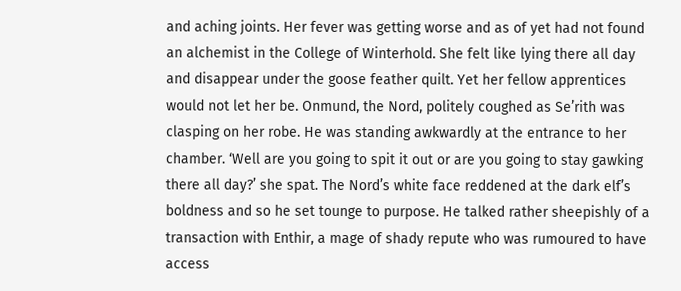and aching joints. Her fever was getting worse and as of yet had not found an alchemist in the College of Winterhold. She felt like lying there all day and disappear under the goose feather quilt. Yet her fellow apprentices would not let her be. Onmund, the Nord, politely coughed as Se’rith was clasping on her robe. He was standing awkwardly at the entrance to her chamber. ‘Well are you going to spit it out or are you going to stay gawking there all day?’ she spat. The Nord’s white face reddened at the dark elf’s boldness and so he set tounge to purpose. He talked rather sheepishly of a transaction with Enthir, a mage of shady repute who was rumoured to have access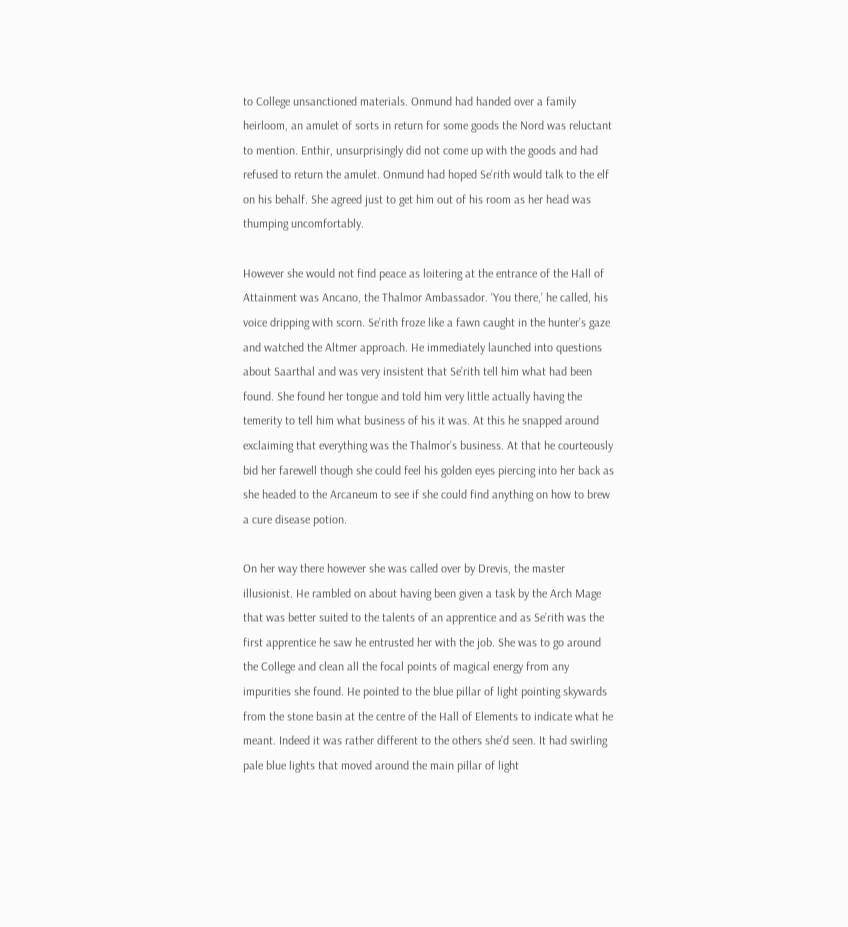to College unsanctioned materials. Onmund had handed over a family heirloom, an amulet of sorts in return for some goods the Nord was reluctant to mention. Enthir, unsurprisingly did not come up with the goods and had refused to return the amulet. Onmund had hoped Se’rith would talk to the elf on his behalf. She agreed just to get him out of his room as her head was thumping uncomfortably.

However she would not find peace as loitering at the entrance of the Hall of Attainment was Ancano, the Thalmor Ambassador. ‘You there,’ he called, his voice dripping with scorn. Se’rith froze like a fawn caught in the hunter’s gaze and watched the Altmer approach. He immediately launched into questions about Saarthal and was very insistent that Se’rith tell him what had been found. She found her tongue and told him very little actually having the temerity to tell him what business of his it was. At this he snapped around exclaiming that everything was the Thalmor’s business. At that he courteously bid her farewell though she could feel his golden eyes piercing into her back as she headed to the Arcaneum to see if she could find anything on how to brew a cure disease potion.

On her way there however she was called over by Drevis, the master illusionist. He rambled on about having been given a task by the Arch Mage that was better suited to the talents of an apprentice and as Se’rith was the first apprentice he saw he entrusted her with the job. She was to go around the College and clean all the focal points of magical energy from any impurities she found. He pointed to the blue pillar of light pointing skywards from the stone basin at the centre of the Hall of Elements to indicate what he meant. Indeed it was rather different to the others she’d seen. It had swirling pale blue lights that moved around the main pillar of light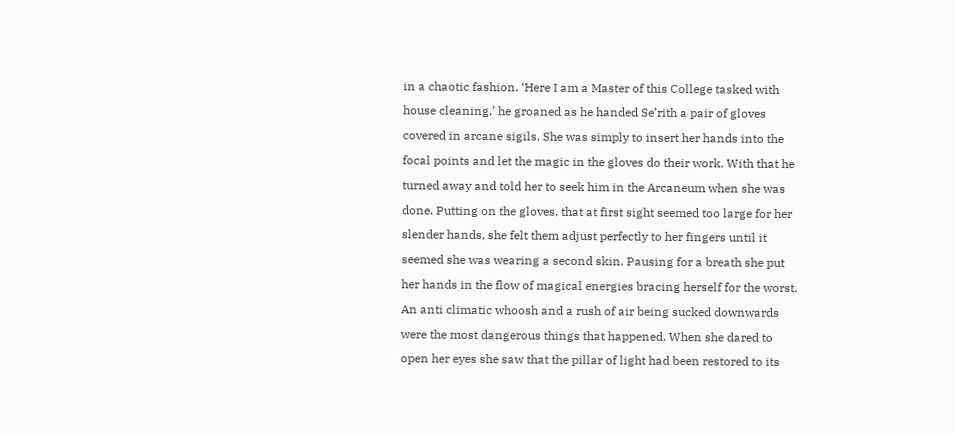in a chaotic fashion. ‘Here I am a Master of this College tasked with house cleaning,’ he groaned as he handed Se’rith a pair of gloves covered in arcane sigils. She was simply to insert her hands into the focal points and let the magic in the gloves do their work. With that he turned away and told her to seek him in the Arcaneum when she was done. Putting on the gloves, that at first sight seemed too large for her slender hands, she felt them adjust perfectly to her fingers until it seemed she was wearing a second skin. Pausing for a breath she put her hands in the flow of magical energies bracing herself for the worst. An anti climatic whoosh and a rush of air being sucked downwards were the most dangerous things that happened. When she dared to open her eyes she saw that the pillar of light had been restored to its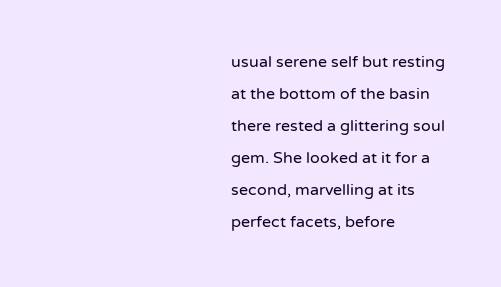usual serene self but resting at the bottom of the basin there rested a glittering soul gem. She looked at it for a second, marvelling at its perfect facets, before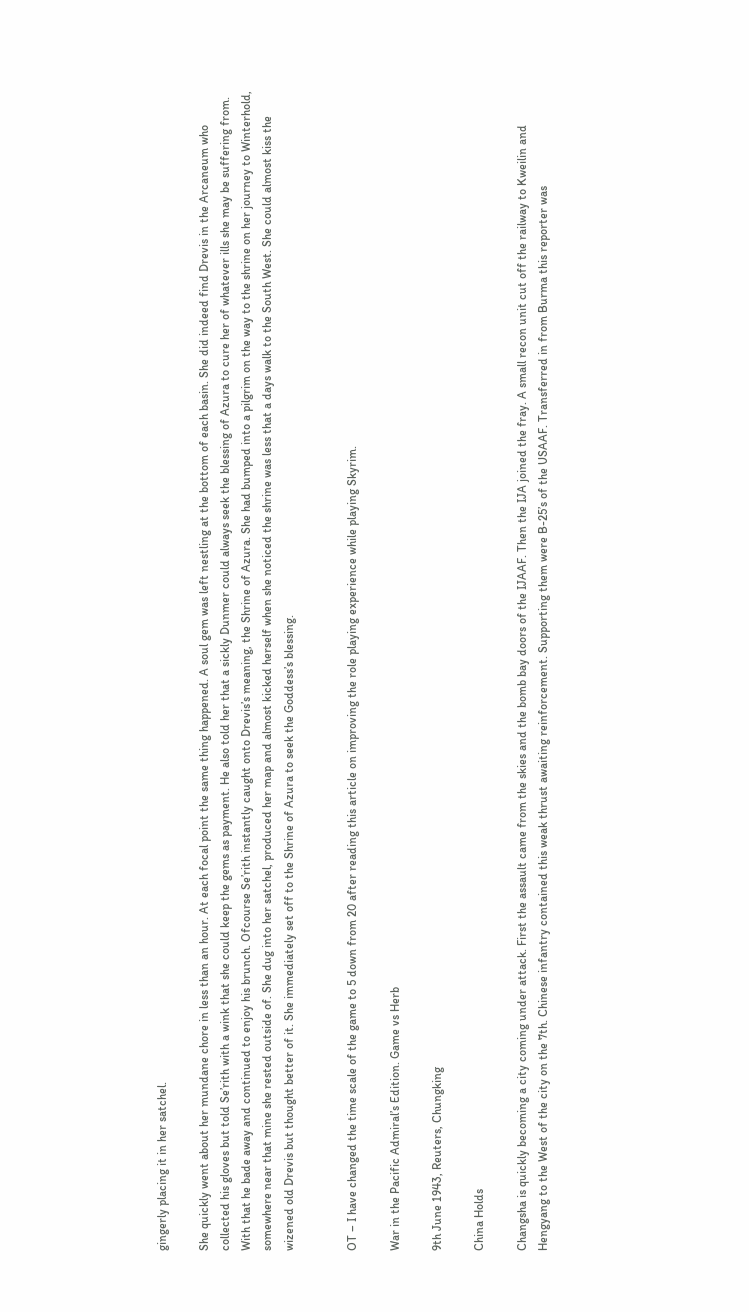gingerly placing it in her satchel.

She quickly went about her mundane chore in less than an hour. At each focal point the same thing happened. A soul gem was left nestling at the bottom of each basin. She did indeed find Drevis in the Arcaneum who collected his gloves but told Se’rith with a wink that she could keep the gems as payment. He also told her that a sickly Dunmer could always seek the blessing of Azura to cure her of whatever ills she may be suffering from. With that he bade away and continued to enjoy his brunch. Ofcourse Se’rith instantly caught onto Drevis’s meaning, the Shrine of Azura. She had bumped into a pilgrim on the way to the shrine on her journey to Winterhold, somewhere near that mine she rested outside of. She dug into her satchel, produced her map and almost kicked herself when she noticed the shrine was less that a days walk to the South West. She could almost kiss the wizened old Drevis but thought better of it. She immediately set off to the Shrine of Azura to seek the Goddess’s blessing.


OT – I have changed the time scale of the game to 5 down from 20 after reading this article on improving the role playing experience while playing Skyrim.

War in the Pacific Admiral’s Edition. Game vs Herb

9th June 1943, Reuters, Chungking

China Holds

Changsha is quickly becoming a city coming under attack. First the assault came from the skies and the bomb bay doors of the IJAAF. Then the IJA joined the fray. A small recon unit cut off the railway to Kweilin and Hengyang to the West of the city on the 7th. Chinese infantry contained this weak thrust awaiting reinforcement. Supporting them were B-25’s of the USAAF. Transferred in from Burma this reporter was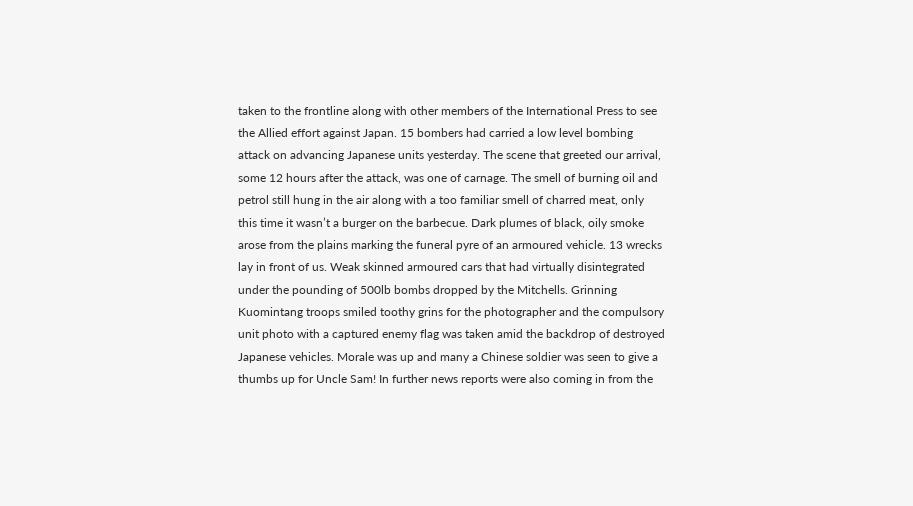taken to the frontline along with other members of the International Press to see the Allied effort against Japan. 15 bombers had carried a low level bombing attack on advancing Japanese units yesterday. The scene that greeted our arrival, some 12 hours after the attack, was one of carnage. The smell of burning oil and petrol still hung in the air along with a too familiar smell of charred meat, only this time it wasn’t a burger on the barbecue. Dark plumes of black, oily smoke arose from the plains marking the funeral pyre of an armoured vehicle. 13 wrecks lay in front of us. Weak skinned armoured cars that had virtually disintegrated under the pounding of 500lb bombs dropped by the Mitchells. Grinning Kuomintang troops smiled toothy grins for the photographer and the compulsory unit photo with a captured enemy flag was taken amid the backdrop of destroyed Japanese vehicles. Morale was up and many a Chinese soldier was seen to give a thumbs up for Uncle Sam! In further news reports were also coming in from the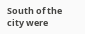South of the city were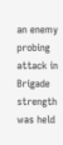an enemy probing attack in Brigade strength was held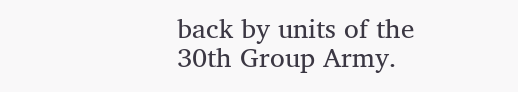back by units of the 30th Group Army.